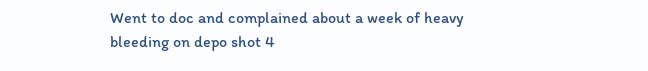Went to doc and complained about a week of heavy bleeding on depo shot 4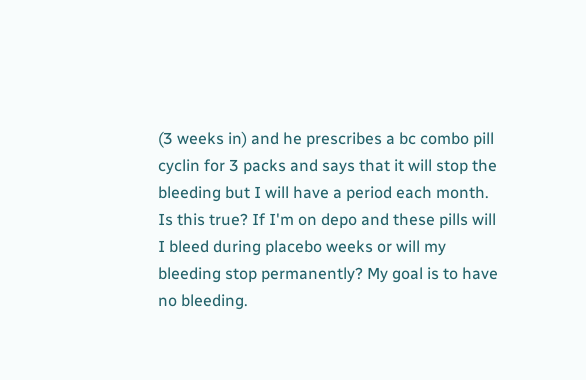(3 weeks in) and he prescribes a bc combo pill cyclin for 3 packs and says that it will stop the bleeding but I will have a period each month. Is this true? If I'm on depo and these pills will I bleed during placebo weeks or will my bleeding stop permanently? My goal is to have no bleeding.